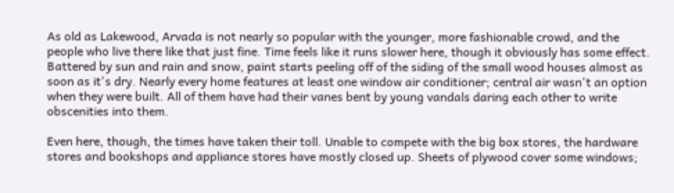As old as Lakewood, Arvada is not nearly so popular with the younger, more fashionable crowd, and the people who live there like that just fine. Time feels like it runs slower here, though it obviously has some effect. Battered by sun and rain and snow, paint starts peeling off of the siding of the small wood houses almost as soon as it's dry. Nearly every home features at least one window air conditioner; central air wasn't an option when they were built. All of them have had their vanes bent by young vandals daring each other to write obscenities into them.

Even here, though, the times have taken their toll. Unable to compete with the big box stores, the hardware stores and bookshops and appliance stores have mostly closed up. Sheets of plywood cover some windows;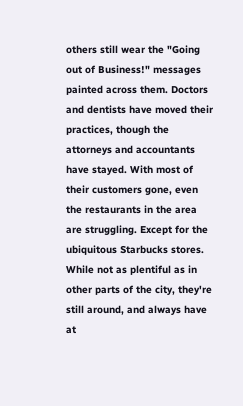others still wear the "Going out of Business!" messages painted across them. Doctors and dentists have moved their practices, though the attorneys and accountants have stayed. With most of their customers gone, even the restaurants in the area are struggling. Except for the ubiquitous Starbucks stores. While not as plentiful as in other parts of the city, they're still around, and always have at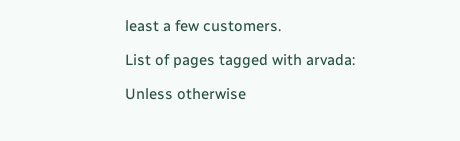least a few customers.

List of pages tagged with arvada:

Unless otherwise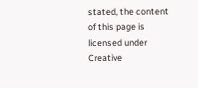stated, the content of this page is licensed under Creative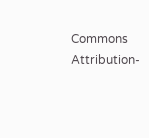Commons Attribution-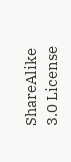ShareAlike 3.0 License